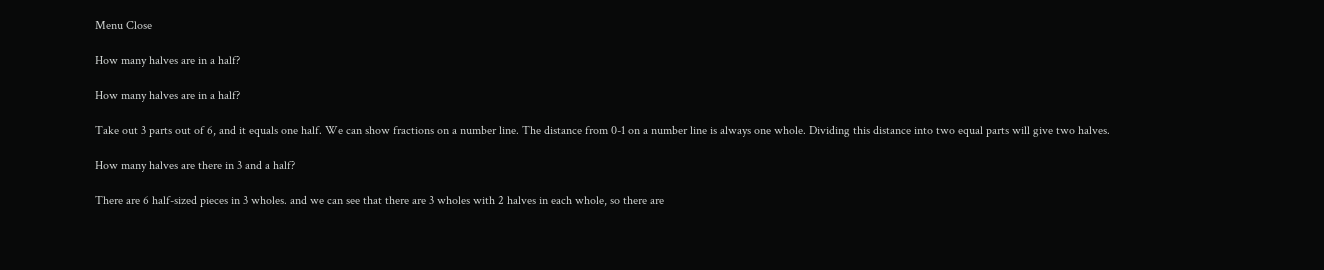Menu Close

How many halves are in a half?

How many halves are in a half?

Take out 3 parts out of 6, and it equals one half. We can show fractions on a number line. The distance from 0-1 on a number line is always one whole. Dividing this distance into two equal parts will give two halves.

How many halves are there in 3 and a half?

There are 6 half-sized pieces in 3 wholes. and we can see that there are 3 wholes with 2 halves in each whole, so there are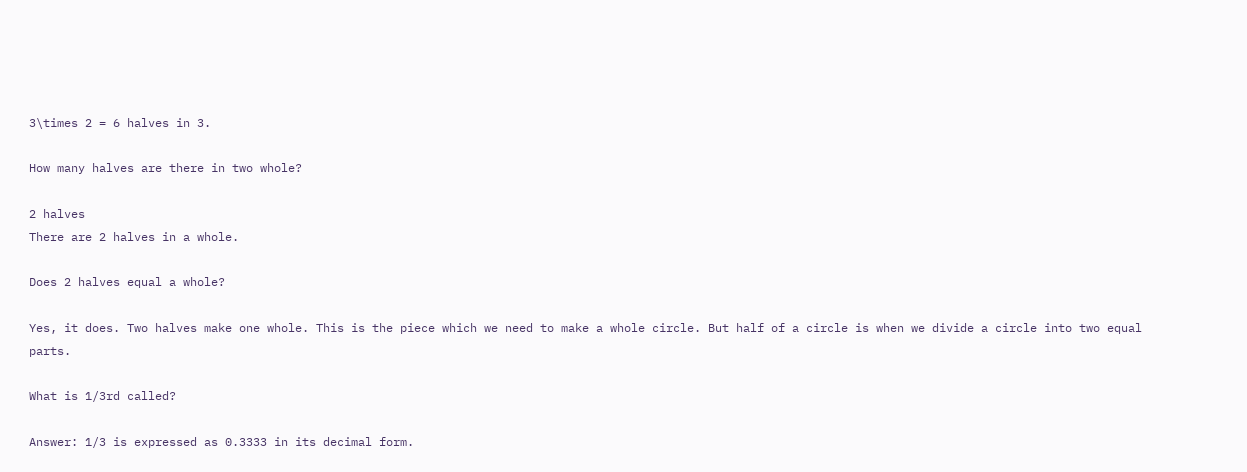3\times 2 = 6 halves in 3.

How many halves are there in two whole?

2 halves
There are 2 halves in a whole.

Does 2 halves equal a whole?

Yes, it does. Two halves make one whole. This is the piece which we need to make a whole circle. But half of a circle is when we divide a circle into two equal parts.

What is 1/3rd called?

Answer: 1/3 is expressed as 0.3333 in its decimal form.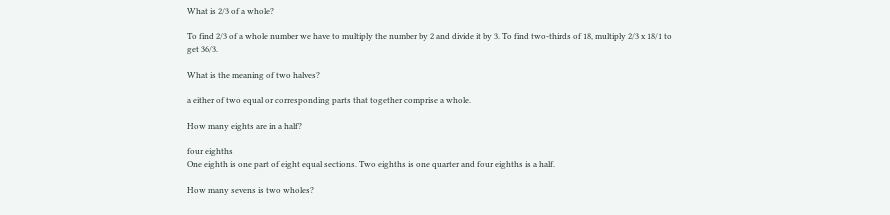What is 2/3 of a whole?

To find 2/3 of a whole number we have to multiply the number by 2 and divide it by 3. To find two-thirds of 18, multiply 2/3 x 18/1 to get 36/3.

What is the meaning of two halves?

a either of two equal or corresponding parts that together comprise a whole.

How many eights are in a half?

four eighths
One eighth is one part of eight equal sections. Two eighths is one quarter and four eighths is a half.

How many sevens is two wholes?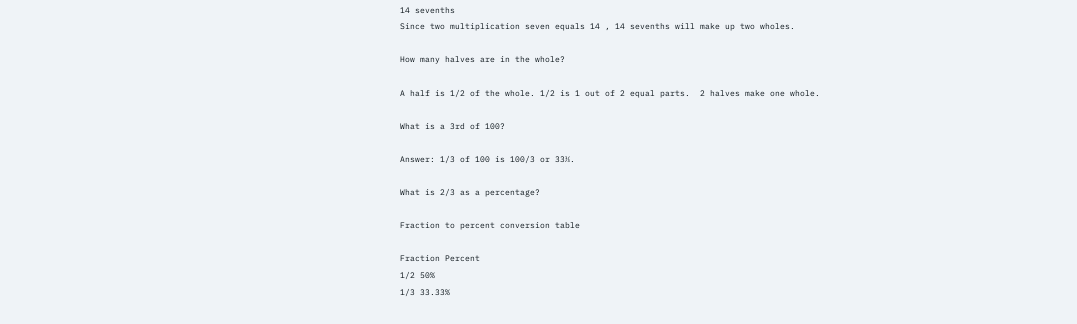14 sevenths
Since two multiplication seven equals 14 , 14 sevenths will make up two wholes.

How many halves are in the whole?

A half is 1/2 of the whole. 1/2 is 1 out of 2 equal parts.  2 halves make one whole.

What is a 3rd of 100?

Answer: 1/3 of 100 is 100/3 or 33⅓.

What is 2/3 as a percentage?

Fraction to percent conversion table

Fraction Percent
1/2 50%
1/3 33.33%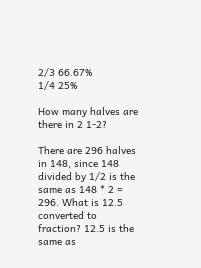2/3 66.67%
1/4 25%

How many halves are there in 2 1-2?

There are 296 halves in 148, since 148 divided by 1/2 is the same as 148 * 2 = 296. What is 12.5 converted to fraction? 12.5 is the same as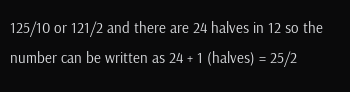125/10 or 121/2 and there are 24 halves in 12 so the number can be written as 24 + 1 (halves) = 25/2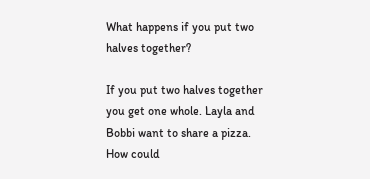What happens if you put two halves together?

If you put two halves together you get one whole. Layla and Bobbi want to share a pizza. How could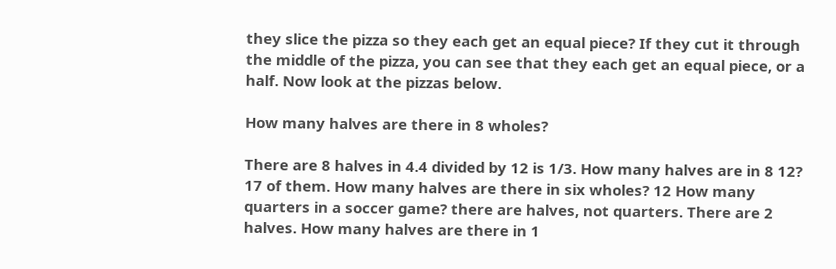they slice the pizza so they each get an equal piece? If they cut it through the middle of the pizza, you can see that they each get an equal piece, or a half. Now look at the pizzas below.

How many halves are there in 8 wholes?

There are 8 halves in 4.4 divided by 12 is 1/3. How many halves are in 8 12? 17 of them. How many halves are there in six wholes? 12 How many quarters in a soccer game? there are halves, not quarters. There are 2 halves. How many halves are there in 1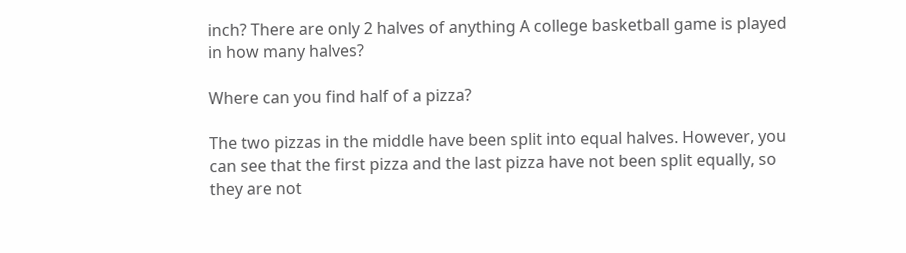inch? There are only 2 halves of anything A college basketball game is played in how many halves?

Where can you find half of a pizza?

The two pizzas in the middle have been split into equal halves. However, you can see that the first pizza and the last pizza have not been split equally, so they are not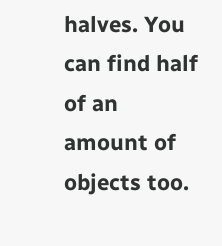halves. You can find half of an amount of objects too.